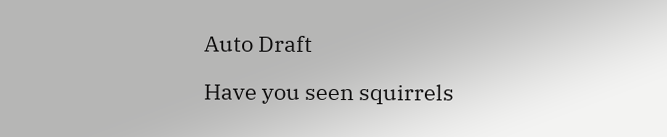Auto Draft

Have you seen squirrels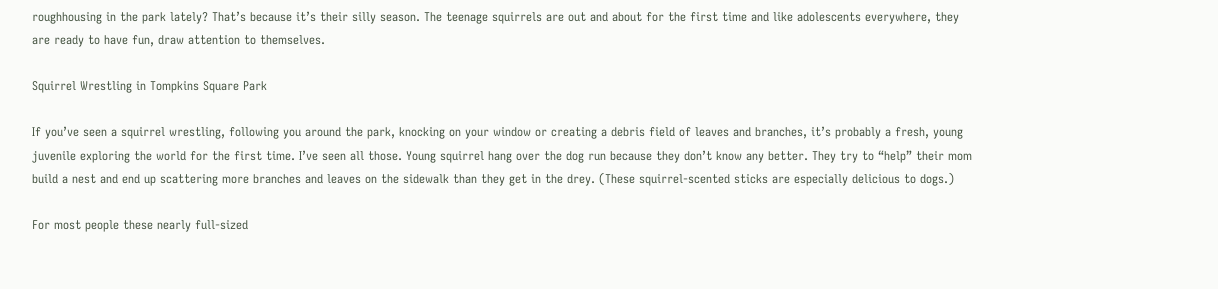roughhousing in the park lately? That’s because it’s their silly season. The teenage squirrels are out and about for the first time and like adolescents everywhere, they are ready to have fun, draw attention to themselves.

Squirrel Wrestling in Tompkins Square Park

If you’ve seen a squirrel wrestling, following you around the park, knocking on your window or creating a debris field of leaves and branches, it’s probably a fresh, young juvenile exploring the world for the first time. I’ve seen all those. Young squirrel hang over the dog run because they don’t know any better. They try to “help” their mom build a nest and end up scattering more branches and leaves on the sidewalk than they get in the drey. (These squirrel-scented sticks are especially delicious to dogs.)

For most people these nearly full-sized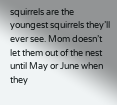squirrels are the youngest squirrels they’ll ever see. Mom doesn’t let them out of the nest until May or June when they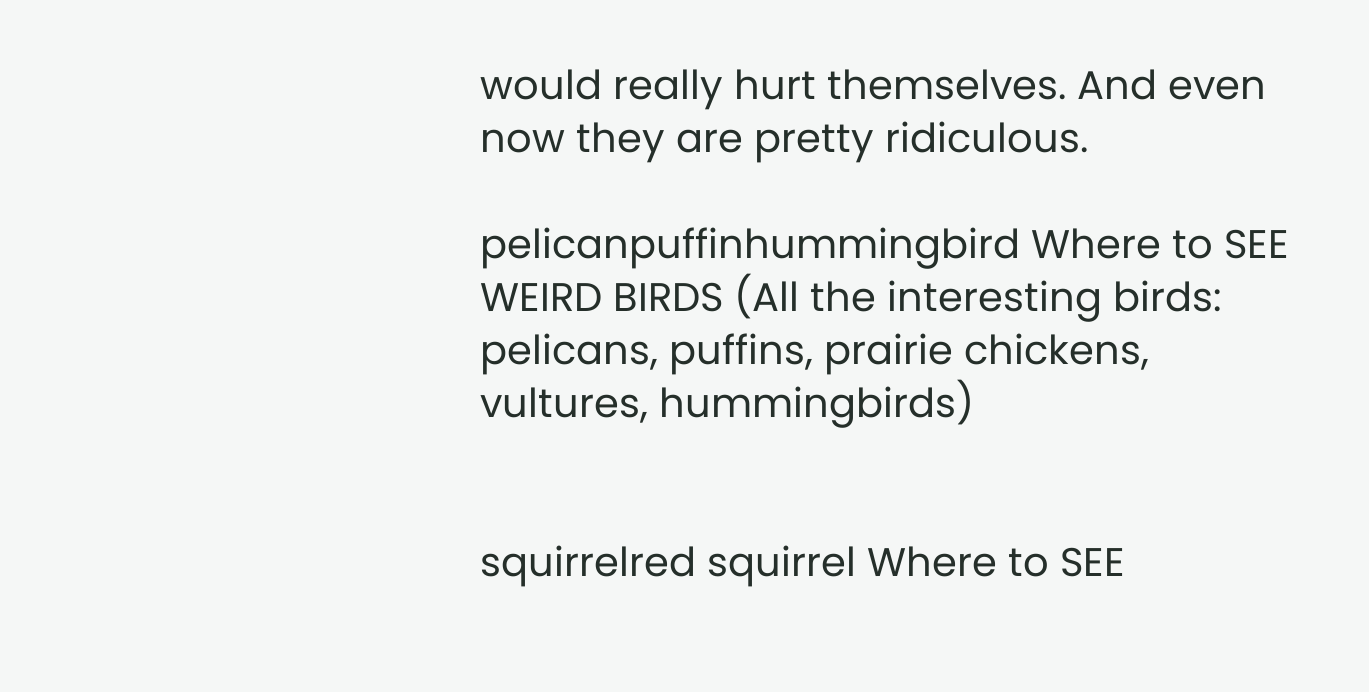would really hurt themselves. And even now they are pretty ridiculous.

pelicanpuffinhummingbird Where to SEE WEIRD BIRDS (All the interesting birds: pelicans, puffins, prairie chickens, vultures, hummingbirds)


squirrelred squirrel Where to SEE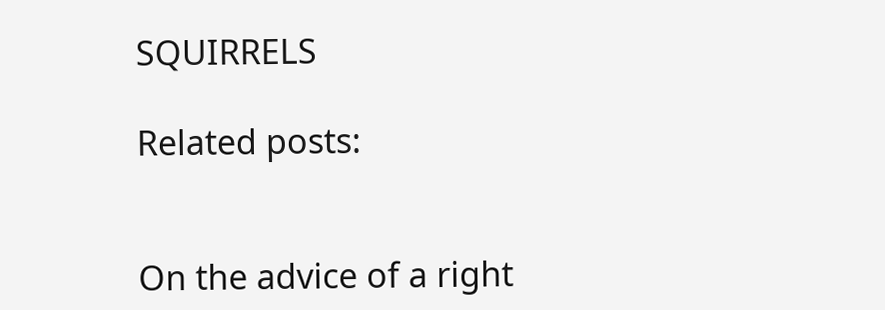SQUIRRELS

Related posts:


On the advice of a right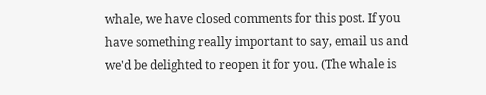whale, we have closed comments for this post. If you have something really important to say, email us and we'd be delighted to reopen it for you. (The whale is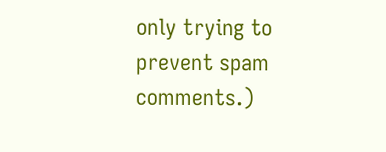only trying to prevent spam comments.)